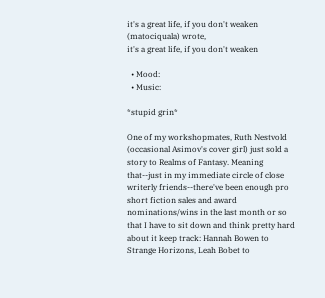it's a great life, if you don't weaken (matociquala) wrote,
it's a great life, if you don't weaken

  • Mood:
  • Music:

*stupid grin*

One of my workshopmates, Ruth Nestvold (occasional Asimov's cover girl) just sold a story to Realms of Fantasy. Meaning that--just in my immediate circle of close writerly friends--there've been enough pro short fiction sales and award nominations/wins in the last month or so that I have to sit down and think pretty hard about it keep track: Hannah Bowen to Strange Horizons, Leah Bobet to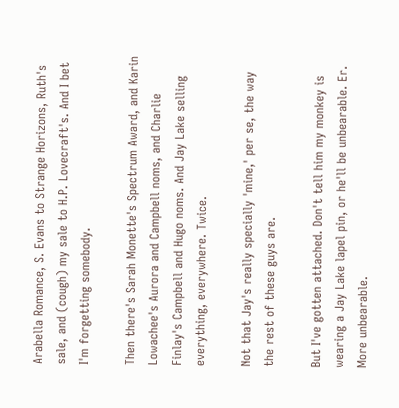Arabella Romance, S. Evans to Strange Horizons, Ruth's sale, and (cough) my sale to H.P. Lovecraft's. And I bet I'm forgetting somebody.

Then there's Sarah Monette's Spectrum Award, and Karin Lowachee's Aurora and Campbell noms, and Charlie Finlay's Campbell and Hugo noms. And Jay Lake selling everything, everywhere. Twice.

Not that Jay's really specially 'mine,' per se, the way the rest of these guys are.

But I've gotten attached. Don't tell him my monkey is wearing a Jay Lake lapel pin, or he'll be unbearable. Er. More unbearable.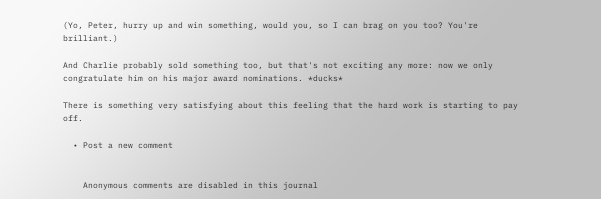(Yo, Peter, hurry up and win something, would you, so I can brag on you too? You're brilliant.)

And Charlie probably sold something too, but that's not exciting any more: now we only congratulate him on his major award nominations. *ducks*

There is something very satisfying about this feeling that the hard work is starting to pay off.

  • Post a new comment


    Anonymous comments are disabled in this journal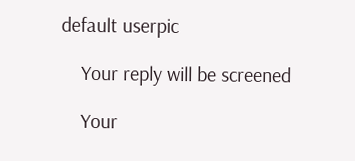default userpic

    Your reply will be screened

    Your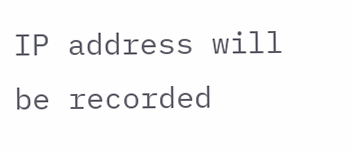IP address will be recorded